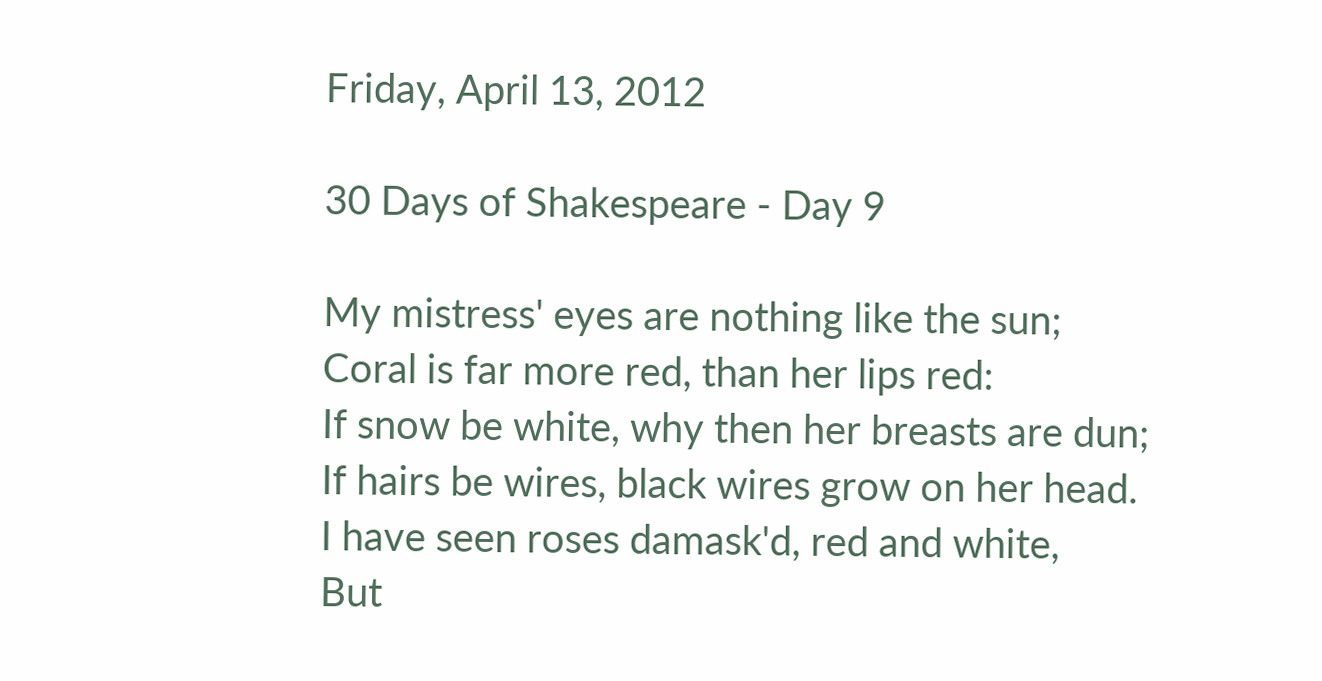Friday, April 13, 2012

30 Days of Shakespeare - Day 9

My mistress' eyes are nothing like the sun;
Coral is far more red, than her lips red:
If snow be white, why then her breasts are dun;
If hairs be wires, black wires grow on her head.
I have seen roses damask'd, red and white,
But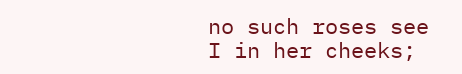no such roses see I in her cheeks;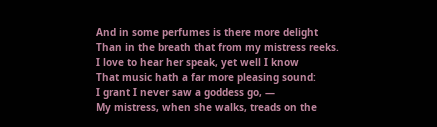And in some perfumes is there more delight
Than in the breath that from my mistress reeks.
I love to hear her speak, yet well I know
That music hath a far more pleasing sound:
I grant I never saw a goddess go, —
My mistress, when she walks, treads on the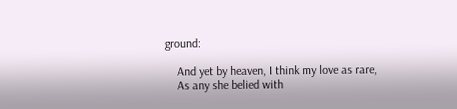ground:

    And yet by heaven, I think my love as rare,
    As any she belied with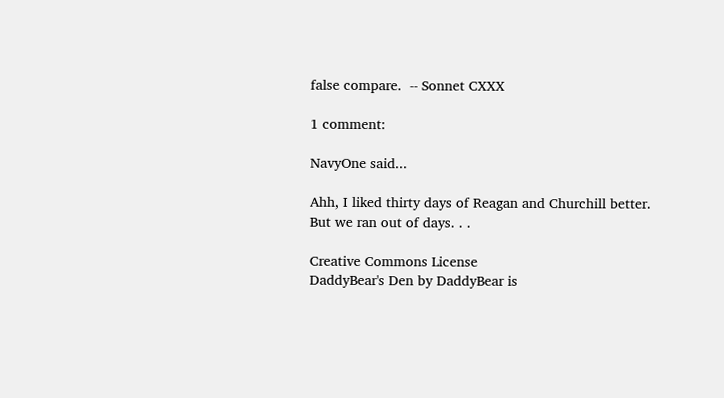false compare.  -- Sonnet CXXX

1 comment:

NavyOne said...

Ahh, I liked thirty days of Reagan and Churchill better. But we ran out of days. . .

Creative Commons License
DaddyBear's Den by DaddyBear is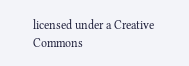licensed under a Creative Commons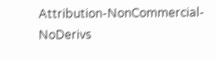Attribution-NonCommercial-NoDerivs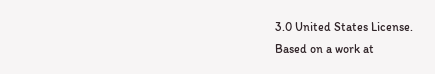3.0 United States License.
Based on a work at